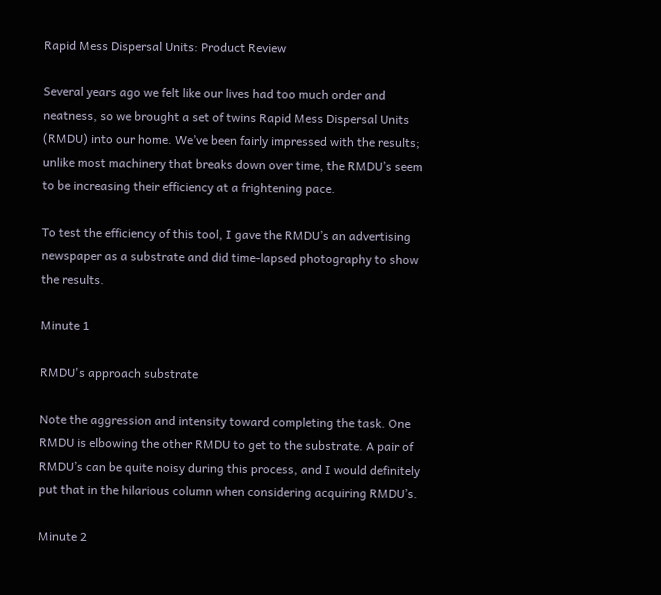Rapid Mess Dispersal Units: Product Review

Several years ago we felt like our lives had too much order and neatness, so we brought a set of twins Rapid Mess Dispersal Units (RMDU) into our home. We’ve been fairly impressed with the results; unlike most machinery that breaks down over time, the RMDU’s seem to be increasing their efficiency at a frightening pace.

To test the efficiency of this tool, I gave the RMDU’s an advertising newspaper as a substrate and did time-lapsed photography to show the results.

Minute 1

RMDU's approach substrate

Note the aggression and intensity toward completing the task. One RMDU is elbowing the other RMDU to get to the substrate. A pair of RMDU’s can be quite noisy during this process, and I would definitely put that in the hilarious column when considering acquiring RMDU’s.

Minute 2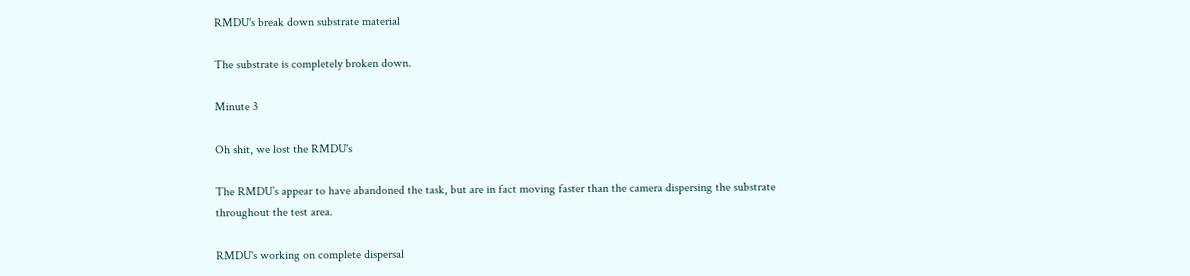RMDU's break down substrate material

The substrate is completely broken down.

Minute 3

Oh shit, we lost the RMDU's

The RMDU’s appear to have abandoned the task, but are in fact moving faster than the camera dispersing the substrate throughout the test area.

RMDU's working on complete dispersal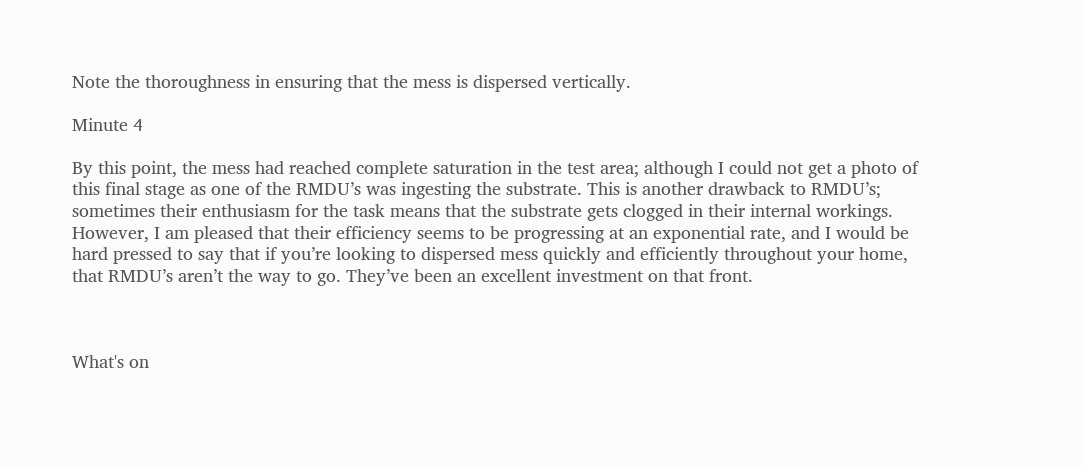Note the thoroughness in ensuring that the mess is dispersed vertically.

Minute 4

By this point, the mess had reached complete saturation in the test area; although I could not get a photo of this final stage as one of the RMDU’s was ingesting the substrate. This is another drawback to RMDU’s; sometimes their enthusiasm for the task means that the substrate gets clogged in their internal workings. However, I am pleased that their efficiency seems to be progressing at an exponential rate, and I would be hard pressed to say that if you’re looking to dispersed mess quickly and efficiently throughout your home, that RMDU’s aren’t the way to go. They’ve been an excellent investment on that front.



What's on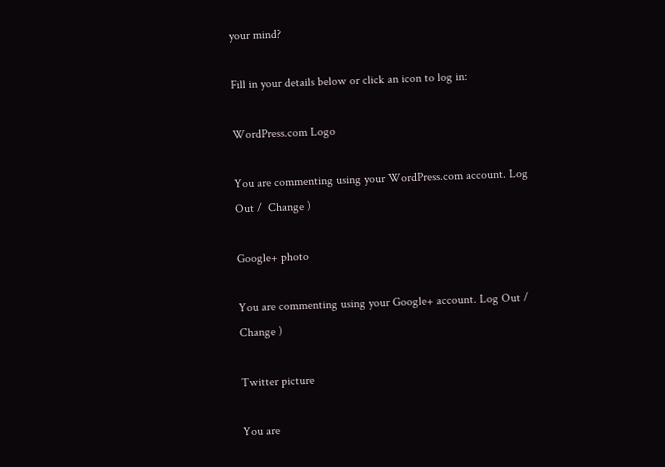your mind?

Fill in your details below or click an icon to log in:

WordPress.com Logo

You are commenting using your WordPress.com account. Log Out /  Change )

Google+ photo

You are commenting using your Google+ account. Log Out /  Change )

Twitter picture

You are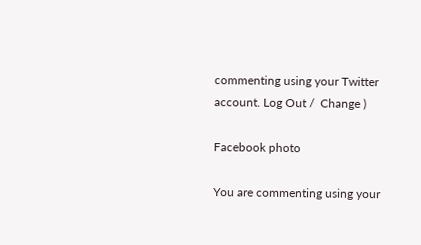commenting using your Twitter account. Log Out /  Change )

Facebook photo

You are commenting using your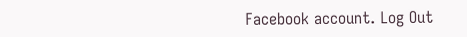Facebook account. Log Out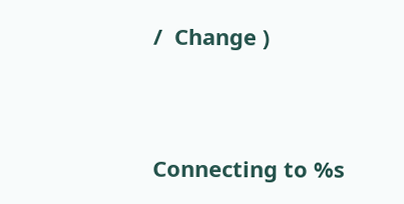/  Change )


Connecting to %s